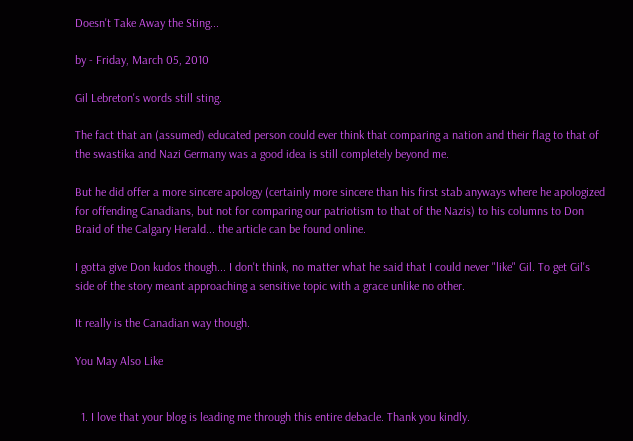Doesn't Take Away the Sting...

by - Friday, March 05, 2010

Gil Lebreton's words still sting.

The fact that an (assumed) educated person could ever think that comparing a nation and their flag to that of the swastika and Nazi Germany was a good idea is still completely beyond me.

But he did offer a more sincere apology (certainly more sincere than his first stab anyways where he apologized for offending Canadians, but not for comparing our patriotism to that of the Nazis) to his columns to Don Braid of the Calgary Herald... the article can be found online.

I gotta give Don kudos though... I don't think, no matter what he said that I could never "like" Gil. To get Gil's side of the story meant approaching a sensitive topic with a grace unlike no other.

It really is the Canadian way though.

You May Also Like


  1. I love that your blog is leading me through this entire debacle. Thank you kindly.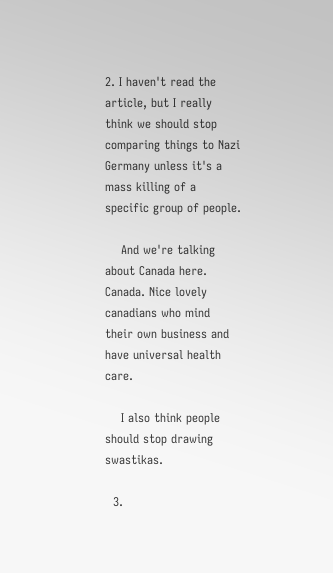2. I haven't read the article, but I really think we should stop comparing things to Nazi Germany unless it's a mass killing of a specific group of people.

    And we're talking about Canada here. Canada. Nice lovely canadians who mind their own business and have universal health care.

    I also think people should stop drawing swastikas.

  3.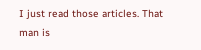I just read those articles. That man is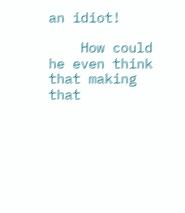an idiot!

    How could he even think that making that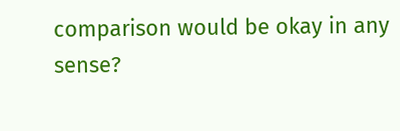comparison would be okay in any sense?